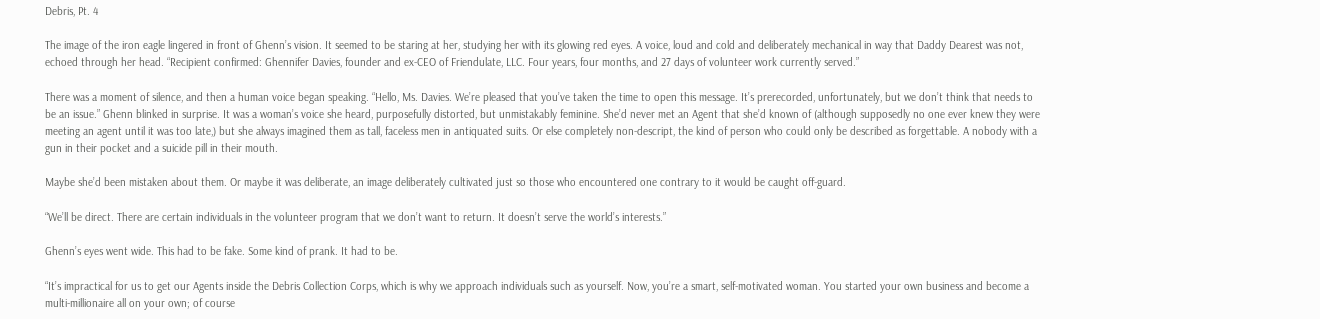Debris, Pt. 4

The image of the iron eagle lingered in front of Ghenn’s vision. It seemed to be staring at her, studying her with its glowing red eyes. A voice, loud and cold and deliberately mechanical in way that Daddy Dearest was not, echoed through her head. “Recipient confirmed: Ghennifer Davies, founder and ex-CEO of Friendulate, LLC. Four years, four months, and 27 days of volunteer work currently served.”

There was a moment of silence, and then a human voice began speaking. “Hello, Ms. Davies. We’re pleased that you’ve taken the time to open this message. It’s prerecorded, unfortunately, but we don’t think that needs to be an issue.” Ghenn blinked in surprise. It was a woman’s voice she heard, purposefully distorted, but unmistakably feminine. She’d never met an Agent that she’d known of (although supposedly no one ever knew they were meeting an agent until it was too late,) but she always imagined them as tall, faceless men in antiquated suits. Or else completely non-descript, the kind of person who could only be described as forgettable. A nobody with a gun in their pocket and a suicide pill in their mouth.

Maybe she’d been mistaken about them. Or maybe it was deliberate, an image deliberately cultivated just so those who encountered one contrary to it would be caught off-guard.

“We’ll be direct. There are certain individuals in the volunteer program that we don’t want to return. It doesn’t serve the world’s interests.”

Ghenn’s eyes went wide. This had to be fake. Some kind of prank. It had to be.

“It’s impractical for us to get our Agents inside the Debris Collection Corps, which is why we approach individuals such as yourself. Now, you’re a smart, self-motivated woman. You started your own business and become a multi-millionaire all on your own; of course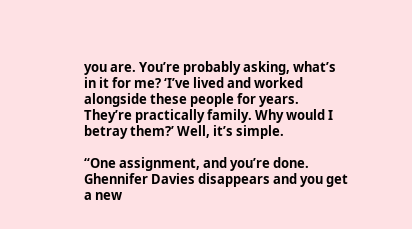you are. You’re probably asking, what’s in it for me? ‘I’ve lived and worked alongside these people for years. They’re practically family. Why would I betray them?’ Well, it’s simple.

“One assignment, and you’re done. Ghennifer Davies disappears and you get a new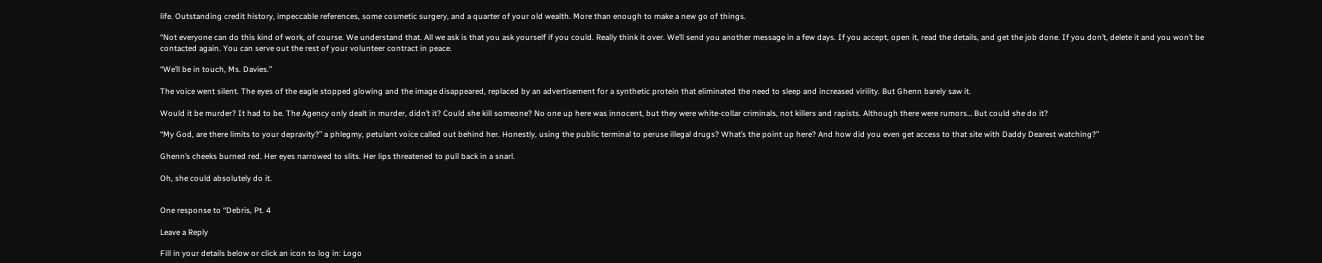life. Outstanding credit history, impeccable references, some cosmetic surgery, and a quarter of your old wealth. More than enough to make a new go of things.

“Not everyone can do this kind of work, of course. We understand that. All we ask is that you ask yourself if you could. Really think it over. We’ll send you another message in a few days. If you accept, open it, read the details, and get the job done. If you don’t, delete it and you won’t be contacted again. You can serve out the rest of your volunteer contract in peace.

“We’ll be in touch, Ms. Davies.”

The voice went silent. The eyes of the eagle stopped glowing and the image disappeared, replaced by an advertisement for a synthetic protein that eliminated the need to sleep and increased virility. But Ghenn barely saw it.

Would it be murder? It had to be. The Agency only dealt in murder, didn’t it? Could she kill someone? No one up here was innocent, but they were white-collar criminals, not killers and rapists. Although there were rumors… But could she do it?

“My God, are there limits to your depravity?” a phlegmy, petulant voice called out behind her. Honestly, using the public terminal to peruse illegal drugs? What’s the point up here? And how did you even get access to that site with Daddy Dearest watching?”

Ghenn’s cheeks burned red. Her eyes narrowed to slits. Her lips threatened to pull back in a snarl.

Oh, she could absolutely do it.


One response to “Debris, Pt. 4

Leave a Reply

Fill in your details below or click an icon to log in: Logo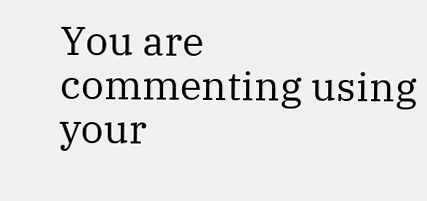You are commenting using your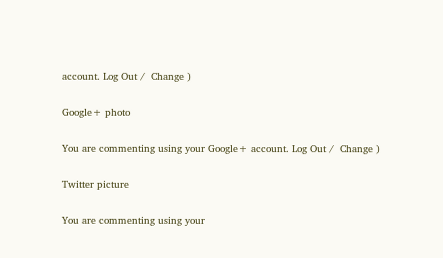account. Log Out /  Change )

Google+ photo

You are commenting using your Google+ account. Log Out /  Change )

Twitter picture

You are commenting using your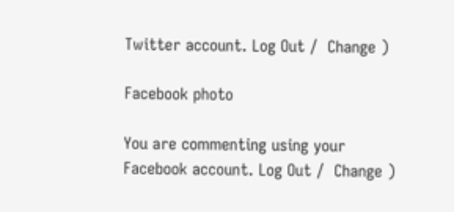Twitter account. Log Out /  Change )

Facebook photo

You are commenting using your Facebook account. Log Out /  Change )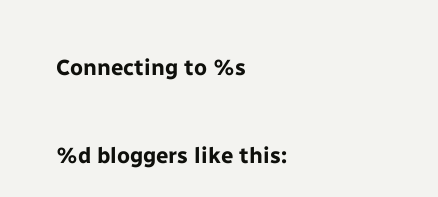Connecting to %s

%d bloggers like this: